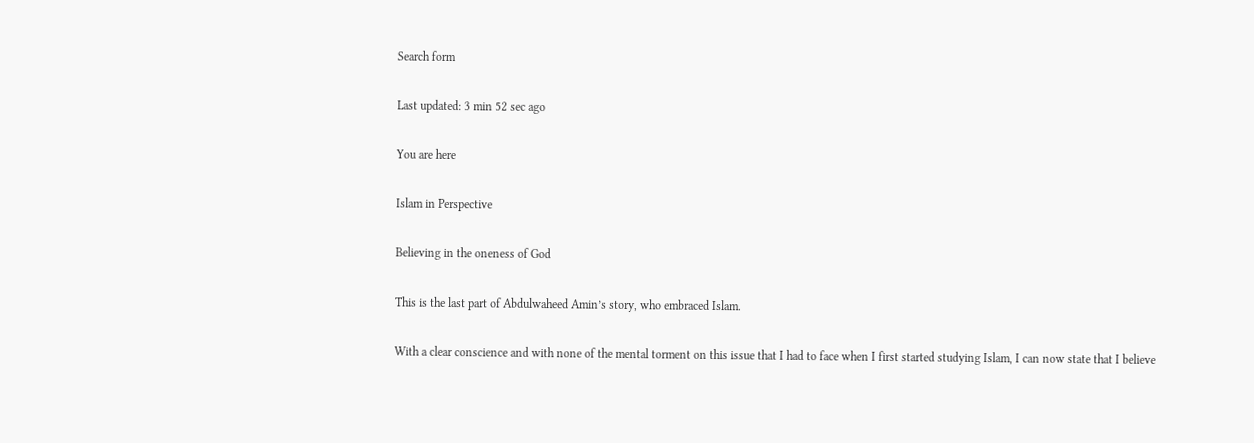Search form

Last updated: 3 min 52 sec ago

You are here

Islam in Perspective

Believing in the oneness of God

This is the last part of Abdulwaheed Amin’s story, who embraced Islam.

With a clear conscience and with none of the mental torment on this issue that I had to face when I first started studying Islam, I can now state that I believe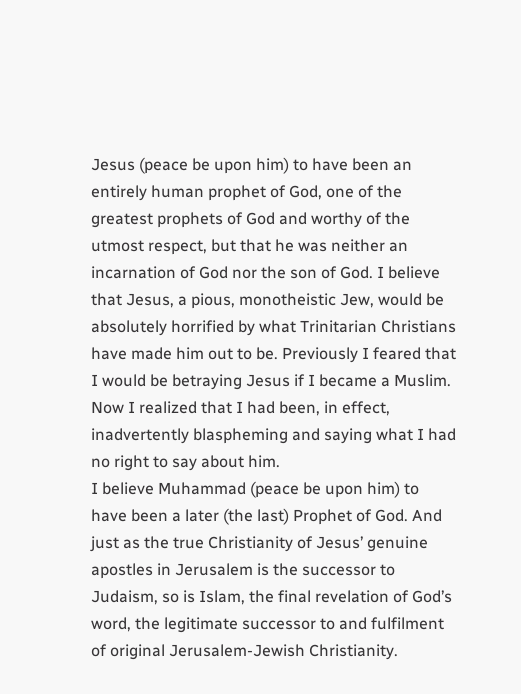Jesus (peace be upon him) to have been an entirely human prophet of God, one of the greatest prophets of God and worthy of the utmost respect, but that he was neither an incarnation of God nor the son of God. I believe that Jesus, a pious, monotheistic Jew, would be absolutely horrified by what Trinitarian Christians have made him out to be. Previously I feared that I would be betraying Jesus if I became a Muslim. Now I realized that I had been, in effect, inadvertently blaspheming and saying what I had no right to say about him.
I believe Muhammad (peace be upon him) to have been a later (the last) Prophet of God. And just as the true Christianity of Jesus’ genuine apostles in Jerusalem is the successor to Judaism, so is Islam, the final revelation of God’s word, the legitimate successor to and fulfilment of original Jerusalem-Jewish Christianity.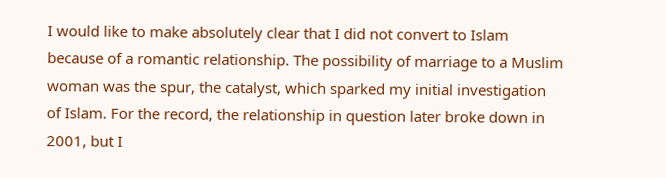I would like to make absolutely clear that I did not convert to Islam because of a romantic relationship. The possibility of marriage to a Muslim woman was the spur, the catalyst, which sparked my initial investigation of Islam. For the record, the relationship in question later broke down in 2001, but I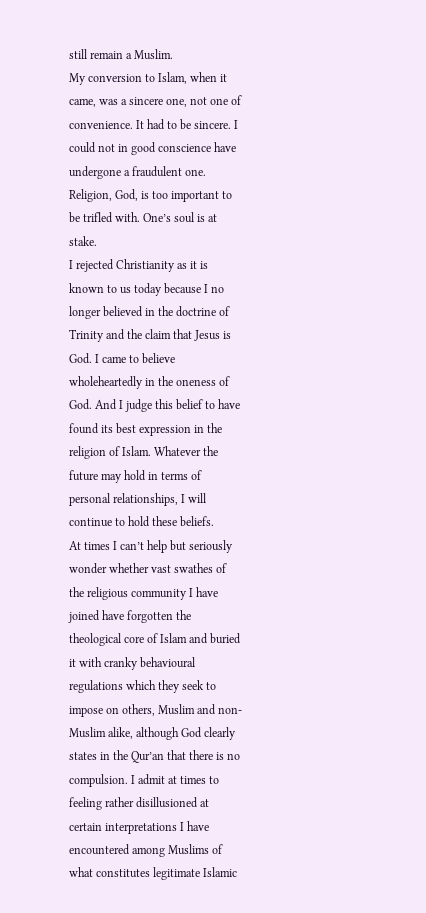still remain a Muslim.
My conversion to Islam, when it came, was a sincere one, not one of convenience. It had to be sincere. I could not in good conscience have undergone a fraudulent one. Religion, God, is too important to be trifled with. One’s soul is at stake.
I rejected Christianity as it is known to us today because I no longer believed in the doctrine of Trinity and the claim that Jesus is God. I came to believe wholeheartedly in the oneness of God. And I judge this belief to have found its best expression in the religion of Islam. Whatever the future may hold in terms of personal relationships, I will continue to hold these beliefs.
At times I can’t help but seriously wonder whether vast swathes of the religious community I have joined have forgotten the theological core of Islam and buried it with cranky behavioural regulations which they seek to impose on others, Muslim and non-Muslim alike, although God clearly states in the Qur’an that there is no compulsion. I admit at times to feeling rather disillusioned at certain interpretations I have encountered among Muslims of what constitutes legitimate Islamic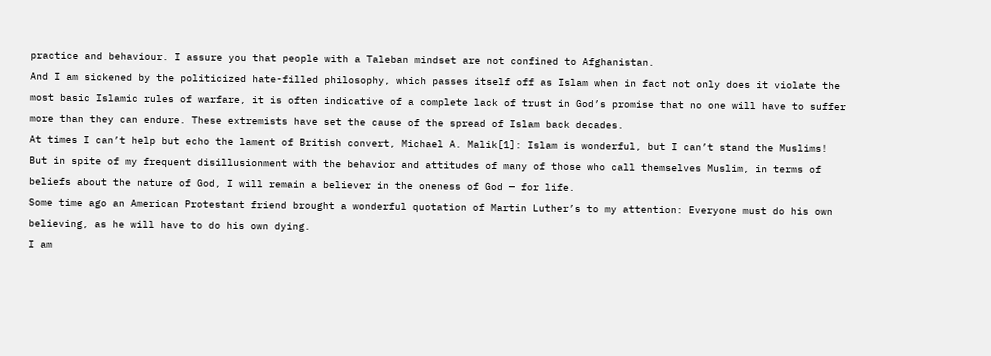practice and behaviour. I assure you that people with a Taleban mindset are not confined to Afghanistan.
And I am sickened by the politicized hate-filled philosophy, which passes itself off as Islam when in fact not only does it violate the most basic Islamic rules of warfare, it is often indicative of a complete lack of trust in God’s promise that no one will have to suffer more than they can endure. These extremists have set the cause of the spread of Islam back decades.
At times I can’t help but echo the lament of British convert, Michael A. Malik[1]: Islam is wonderful, but I can’t stand the Muslims!
But in spite of my frequent disillusionment with the behavior and attitudes of many of those who call themselves Muslim, in terms of beliefs about the nature of God, I will remain a believer in the oneness of God — for life.
Some time ago an American Protestant friend brought a wonderful quotation of Martin Luther’s to my attention: Everyone must do his own believing, as he will have to do his own dying.
I am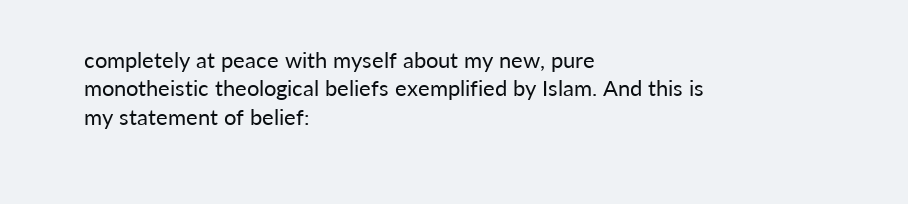completely at peace with myself about my new, pure monotheistic theological beliefs exemplified by Islam. And this is my statement of belief: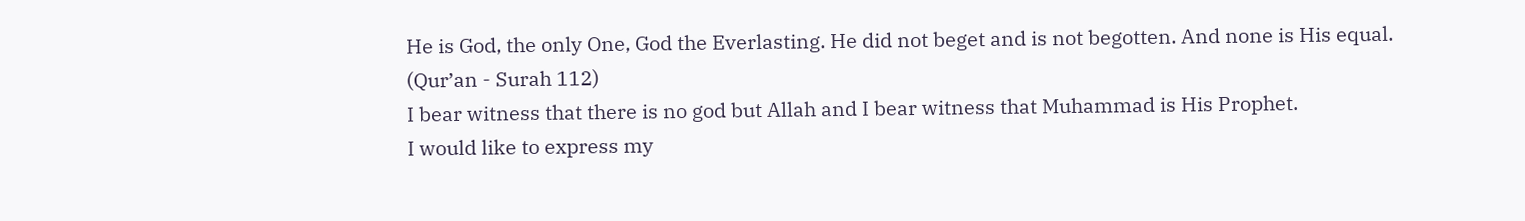He is God, the only One, God the Everlasting. He did not beget and is not begotten. And none is His equal. (Qur’an - Surah 112)
I bear witness that there is no god but Allah and I bear witness that Muhammad is His Prophet.
I would like to express my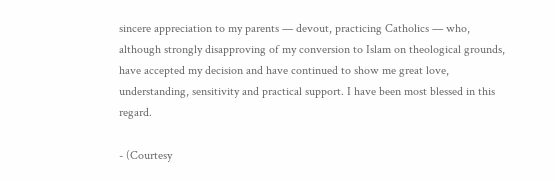sincere appreciation to my parents — devout, practicing Catholics — who, although strongly disapproving of my conversion to Islam on theological grounds, have accepted my decision and have continued to show me great love, understanding, sensitivity and practical support. I have been most blessed in this regard.

- (Courtesy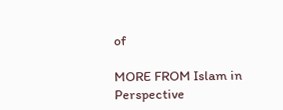of

MORE FROM Islam in Perspective